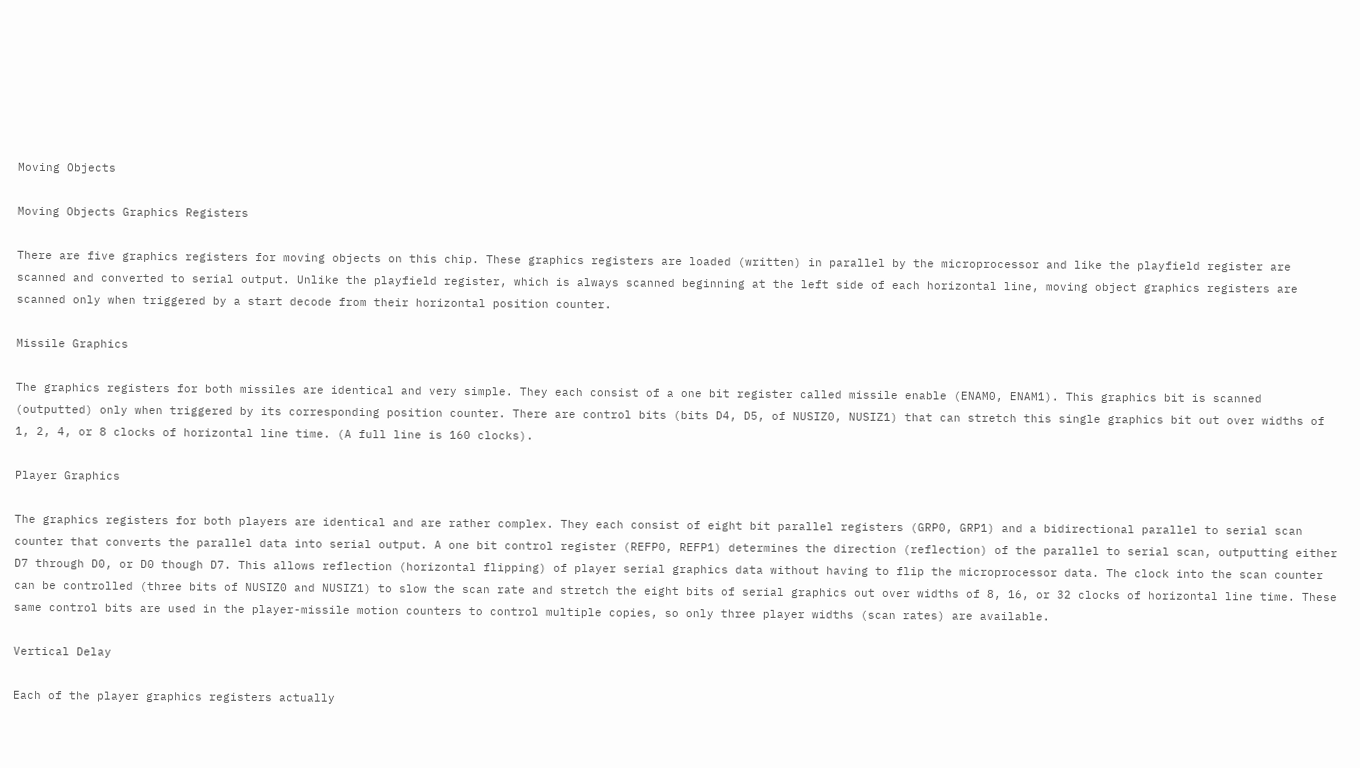Moving Objects

Moving Objects Graphics Registers

There are five graphics registers for moving objects on this chip. These graphics registers are loaded (written) in parallel by the microprocessor and like the playfield register are scanned and converted to serial output. Unlike the playfield register, which is always scanned beginning at the left side of each horizontal line, moving object graphics registers are scanned only when triggered by a start decode from their horizontal position counter.

Missile Graphics

The graphics registers for both missiles are identical and very simple. They each consist of a one bit register called missile enable (ENAM0, ENAM1). This graphics bit is scanned (outputted) only when triggered by its corresponding position counter. There are control bits (bits D4, D5, of NUSIZ0, NUSIZ1) that can stretch this single graphics bit out over widths of 1, 2, 4, or 8 clocks of horizontal line time. (A full line is 160 clocks).

Player Graphics

The graphics registers for both players are identical and are rather complex. They each consist of eight bit parallel registers (GRP0, GRP1) and a bidirectional parallel to serial scan counter that converts the parallel data into serial output. A one bit control register (REFP0, REFP1) determines the direction (reflection) of the parallel to serial scan, outputting either D7 through D0, or D0 though D7. This allows reflection (horizontal flipping) of player serial graphics data without having to flip the microprocessor data. The clock into the scan counter can be controlled (three bits of NUSIZ0 and NUSIZ1) to slow the scan rate and stretch the eight bits of serial graphics out over widths of 8, 16, or 32 clocks of horizontal line time. These same control bits are used in the player-missile motion counters to control multiple copies, so only three player widths (scan rates) are available.

Vertical Delay

Each of the player graphics registers actually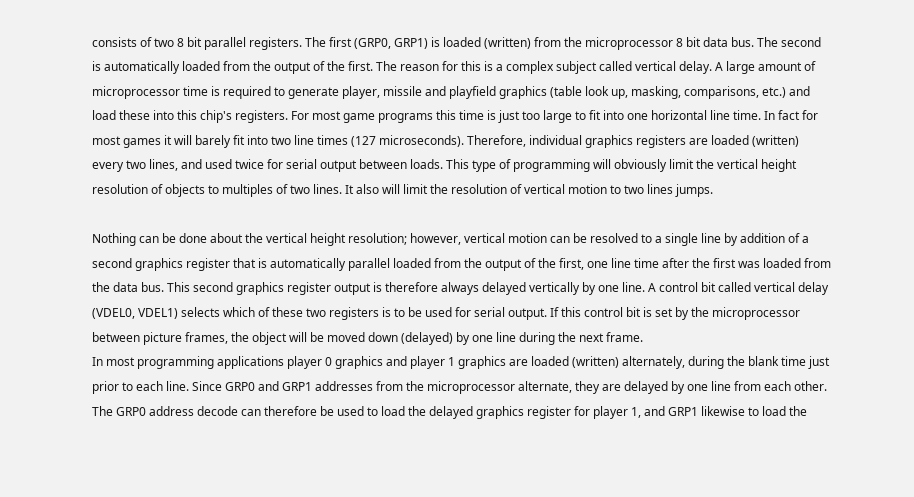consists of two 8 bit parallel registers. The first (GRP0, GRP1) is loaded (written) from the microprocessor 8 bit data bus. The second is automatically loaded from the output of the first. The reason for this is a complex subject called vertical delay. A large amount of microprocessor time is required to generate player, missile and playfield graphics (table look up, masking, comparisons, etc.) and load these into this chip's registers. For most game programs this time is just too large to fit into one horizontal line time. In fact for most games it will barely fit into two line times (127 microseconds). Therefore, individual graphics registers are loaded (written) every two lines, and used twice for serial output between loads. This type of programming will obviously limit the vertical height resolution of objects to multiples of two lines. It also will limit the resolution of vertical motion to two lines jumps.

Nothing can be done about the vertical height resolution; however, vertical motion can be resolved to a single line by addition of a second graphics register that is automatically parallel loaded from the output of the first, one line time after the first was loaded from the data bus. This second graphics register output is therefore always delayed vertically by one line. A control bit called vertical delay (VDEL0, VDEL1) selects which of these two registers is to be used for serial output. If this control bit is set by the microprocessor between picture frames, the object will be moved down (delayed) by one line during the next frame.
In most programming applications player 0 graphics and player 1 graphics are loaded (written) alternately, during the blank time just prior to each line. Since GRP0 and GRP1 addresses from the microprocessor alternate, they are delayed by one line from each other. The GRP0 address decode can therefore be used to load the delayed graphics register for player 1, and GRP1 likewise to load the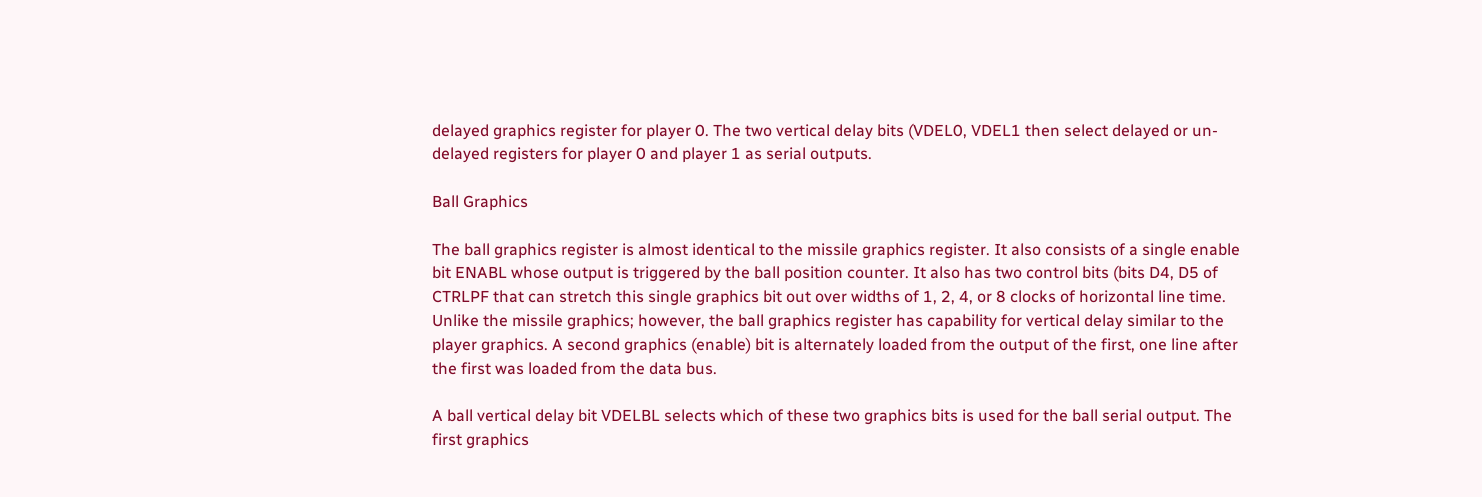delayed graphics register for player 0. The two vertical delay bits (VDEL0, VDEL1 then select delayed or un-delayed registers for player 0 and player 1 as serial outputs.

Ball Graphics

The ball graphics register is almost identical to the missile graphics register. It also consists of a single enable bit ENABL whose output is triggered by the ball position counter. It also has two control bits (bits D4, D5 of CTRLPF that can stretch this single graphics bit out over widths of 1, 2, 4, or 8 clocks of horizontal line time. Unlike the missile graphics; however, the ball graphics register has capability for vertical delay similar to the player graphics. A second graphics (enable) bit is alternately loaded from the output of the first, one line after the first was loaded from the data bus.

A ball vertical delay bit VDELBL selects which of these two graphics bits is used for the ball serial output. The first graphics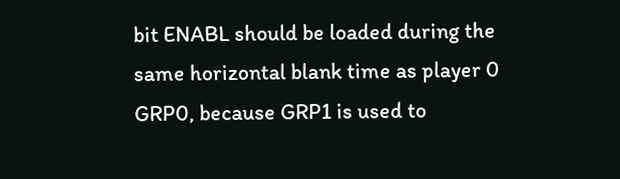bit ENABL should be loaded during the same horizontal blank time as player 0 GRP0, because GRP1 is used to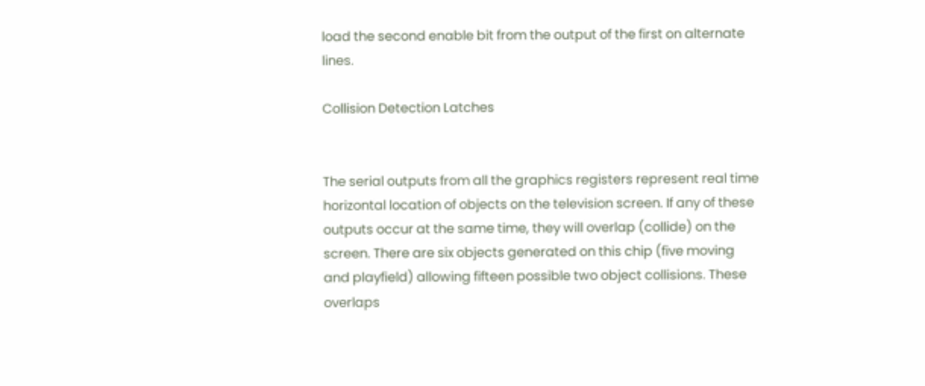load the second enable bit from the output of the first on alternate lines.

Collision Detection Latches


The serial outputs from all the graphics registers represent real time horizontal location of objects on the television screen. If any of these outputs occur at the same time, they will overlap (collide) on the screen. There are six objects generated on this chip (five moving and playfield) allowing fifteen possible two object collisions. These overlaps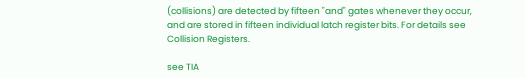(collisions) are detected by fifteen "and" gates whenever they occur, and are stored in fifteen individual latch register bits. For details see Collision Registers.

see TIA